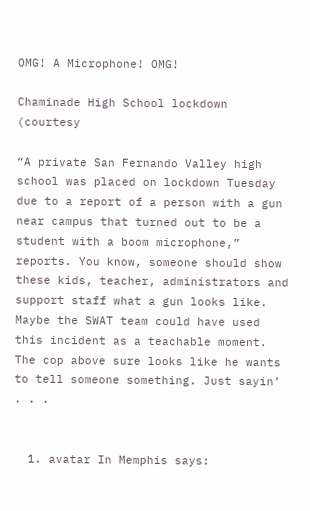OMG! A Microphone! OMG!

Chaminade High School lockdown (courtesy

“A private San Fernando Valley high school was placed on lockdown Tuesday due to a report of a person with a gun near campus that turned out to be a student with a boom microphone,” reports. You know, someone should show these kids, teacher, administrators and support staff what a gun looks like. Maybe the SWAT team could have used this incident as a teachable moment. The cop above sure looks like he wants to tell someone something. Just sayin’ . . .


  1. avatar In Memphis says: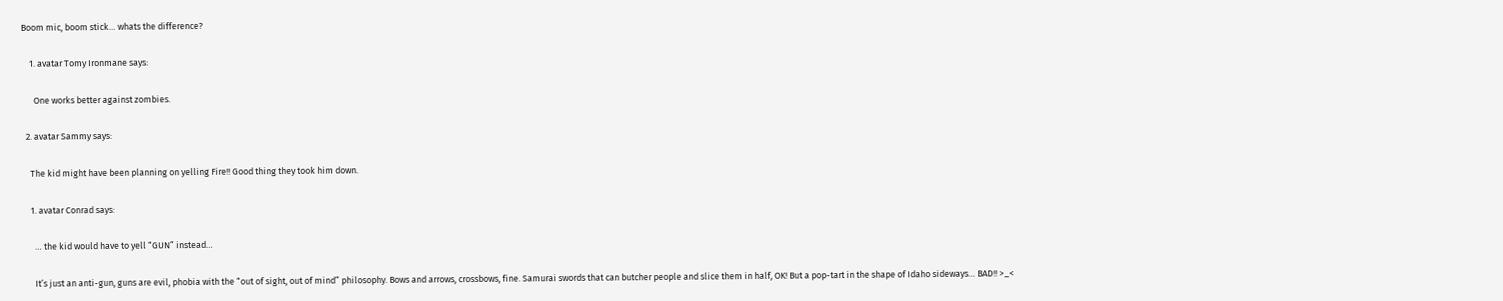Boom mic, boom stick… whats the difference?

    1. avatar Tomy Ironmane says:

      One works better against zombies.

  2. avatar Sammy says:

    The kid might have been planning on yelling Fire!! Good thing they took him down.

    1. avatar Conrad says:

      … the kid would have to yell “GUN” instead…

      It’s just an anti-gun, guns are evil, phobia with the “out of sight, out of mind” philosophy. Bows and arrows, crossbows, fine. Samurai swords that can butcher people and slice them in half, OK! But a pop-tart in the shape of Idaho sideways… BAD!! >_<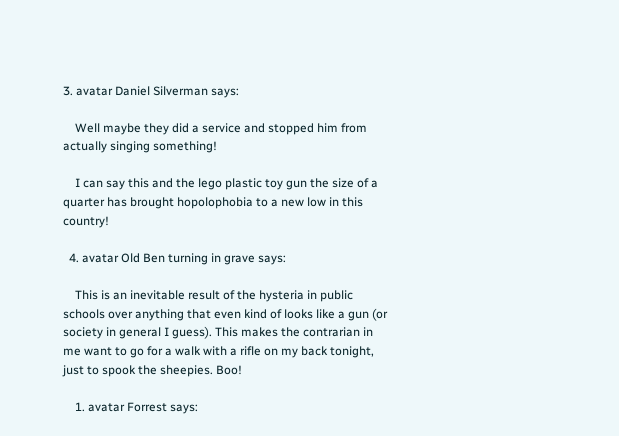3. avatar Daniel Silverman says:

    Well maybe they did a service and stopped him from actually singing something!

    I can say this and the lego plastic toy gun the size of a quarter has brought hopolophobia to a new low in this country!

  4. avatar Old Ben turning in grave says:

    This is an inevitable result of the hysteria in public schools over anything that even kind of looks like a gun (or society in general I guess). This makes the contrarian in me want to go for a walk with a rifle on my back tonight, just to spook the sheepies. Boo!

    1. avatar Forrest says: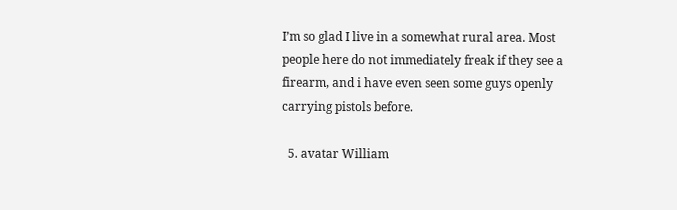I’m so glad I live in a somewhat rural area. Most people here do not immediately freak if they see a firearm, and i have even seen some guys openly carrying pistols before.

  5. avatar William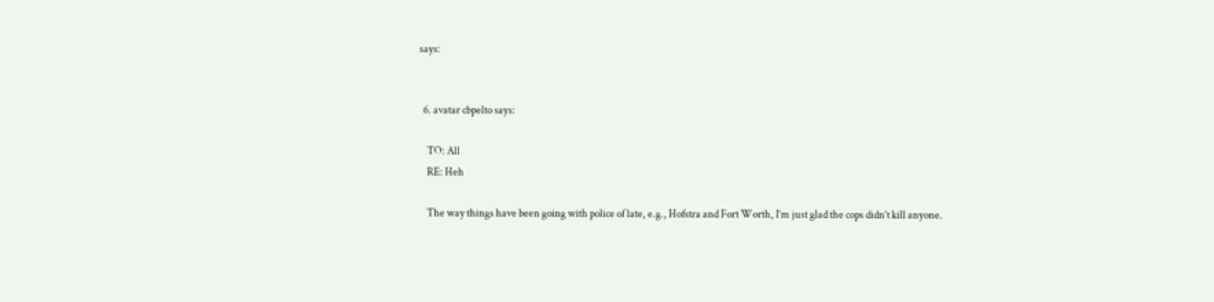says:


  6. avatar cbpelto says:

    TO: All
    RE: Heh

    The way things have been going with police of late, e.g., Hofstra and Fort Worth, I’m just glad the cops didn’t kill anyone.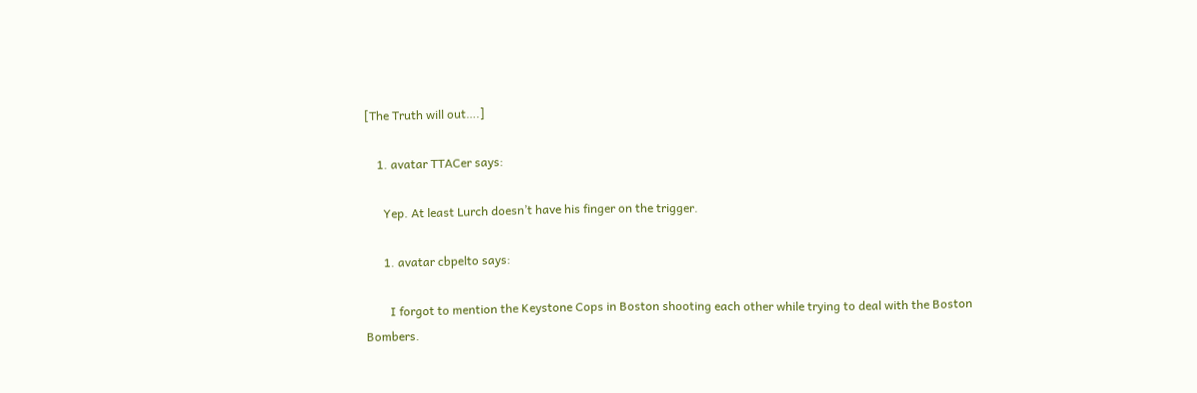[The Truth will out….]

    1. avatar TTACer says:

      Yep. At least Lurch doesn’t have his finger on the trigger.

      1. avatar cbpelto says:

        I forgot to mention the Keystone Cops in Boston shooting each other while trying to deal with the Boston Bombers.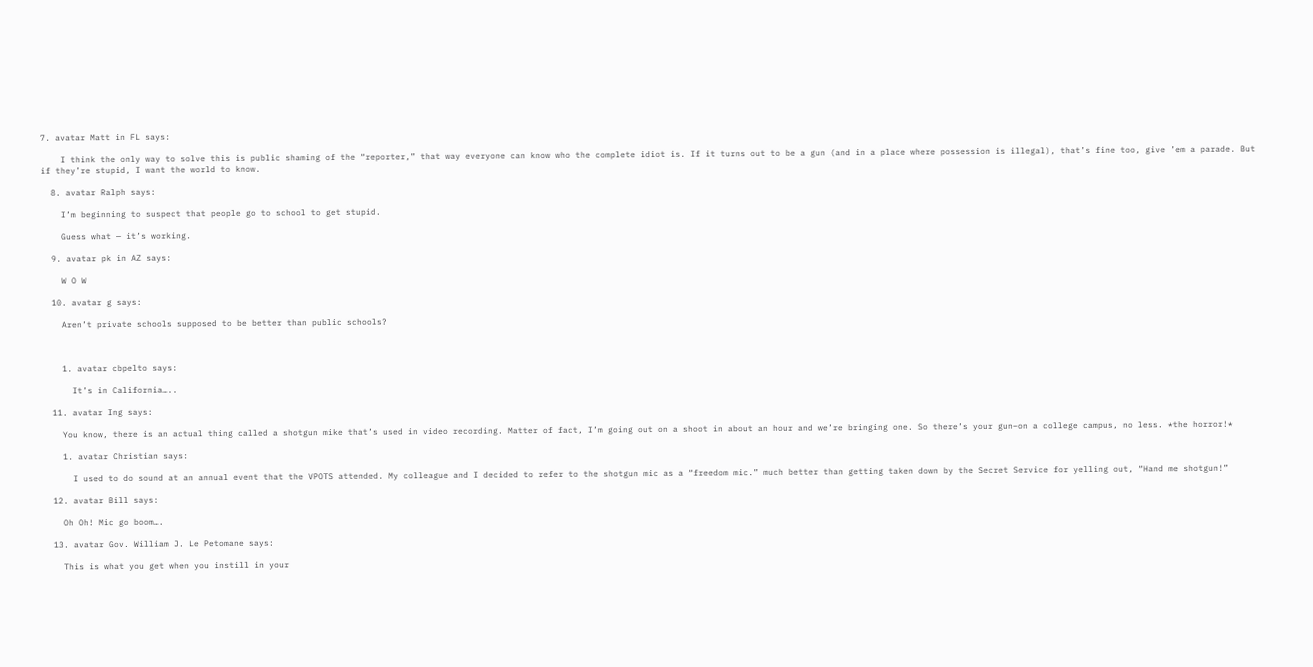7. avatar Matt in FL says:

    I think the only way to solve this is public shaming of the “reporter,” that way everyone can know who the complete idiot is. If it turns out to be a gun (and in a place where possession is illegal), that’s fine too, give ’em a parade. But if they’re stupid, I want the world to know.

  8. avatar Ralph says:

    I’m beginning to suspect that people go to school to get stupid.

    Guess what — it’s working.

  9. avatar pk in AZ says:

    W O W

  10. avatar g says:

    Aren’t private schools supposed to be better than public schools?



    1. avatar cbpelto says:

      It’s in California…..

  11. avatar Ing says:

    You know, there is an actual thing called a shotgun mike that’s used in video recording. Matter of fact, I’m going out on a shoot in about an hour and we’re bringing one. So there’s your gun–on a college campus, no less. *the horror!*

    1. avatar Christian says:

      I used to do sound at an annual event that the VPOTS attended. My colleague and I decided to refer to the shotgun mic as a “freedom mic.” much better than getting taken down by the Secret Service for yelling out, “Hand me shotgun!”

  12. avatar Bill says:

    Oh Oh! Mic go boom….

  13. avatar Gov. William J. Le Petomane says:

    This is what you get when you instill in your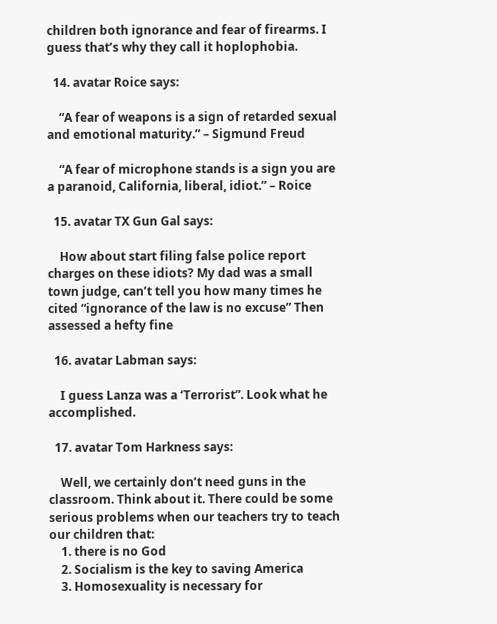children both ignorance and fear of firearms. I guess that’s why they call it hoplophobia.

  14. avatar Roice says:

    “A fear of weapons is a sign of retarded sexual and emotional maturity.” – Sigmund Freud

    “A fear of microphone stands is a sign you are a paranoid, California, liberal, idiot.” – Roice

  15. avatar TX Gun Gal says:

    How about start filing false police report charges on these idiots? My dad was a small town judge, can’t tell you how many times he cited “ignorance of the law is no excuse” Then assessed a hefty fine

  16. avatar Labman says:

    I guess Lanza was a ‘Terrorist”. Look what he accomplished.

  17. avatar Tom Harkness says:

    Well, we certainly don’t need guns in the classroom. Think about it. There could be some serious problems when our teachers try to teach our children that:
    1. there is no God
    2. Socialism is the key to saving America
    3. Homosexuality is necessary for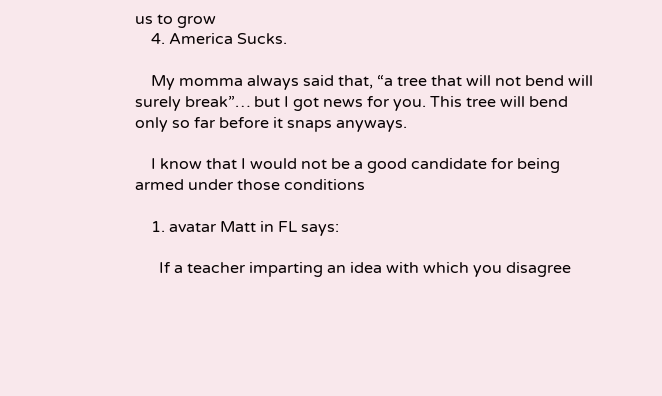us to grow
    4. America Sucks.

    My momma always said that, “a tree that will not bend will surely break”… but I got news for you. This tree will bend only so far before it snaps anyways.

    I know that I would not be a good candidate for being armed under those conditions

    1. avatar Matt in FL says:

      If a teacher imparting an idea with which you disagree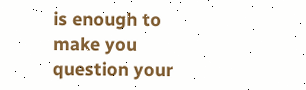is enough to make you question your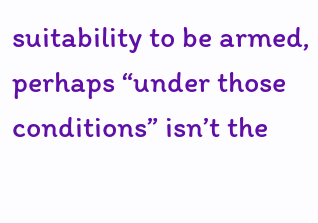suitability to be armed, perhaps “under those conditions” isn’t the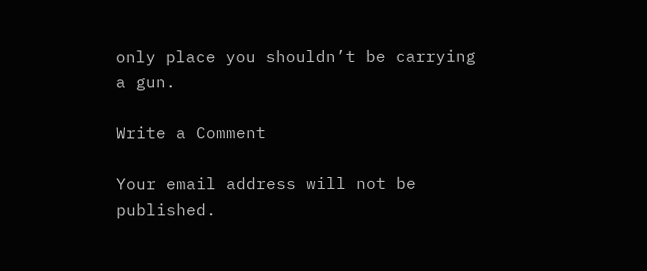only place you shouldn’t be carrying a gun.

Write a Comment

Your email address will not be published.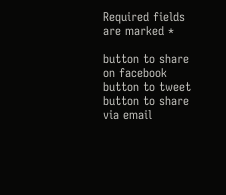Required fields are marked *

button to share on facebook
button to tweet
button to share via email